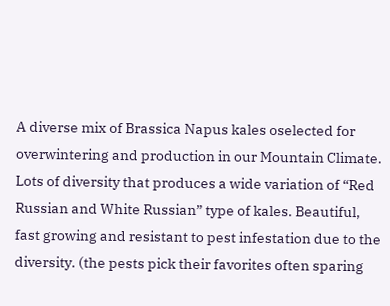A diverse mix of Brassica Napus kales oselected for overwintering and production in our Mountain Climate. Lots of diversity that produces a wide variation of “Red Russian and White Russian” type of kales. Beautiful, fast growing and resistant to pest infestation due to the diversity. (the pests pick their favorites often sparing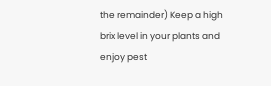the remainder) Keep a high brix level in your plants and enjoy pest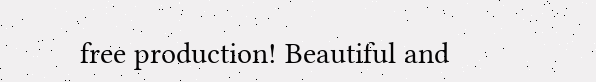free production! Beautiful and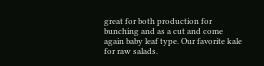great for both production for bunching and as a cut and come again baby leaf type. Our favorite kale for raw salads.